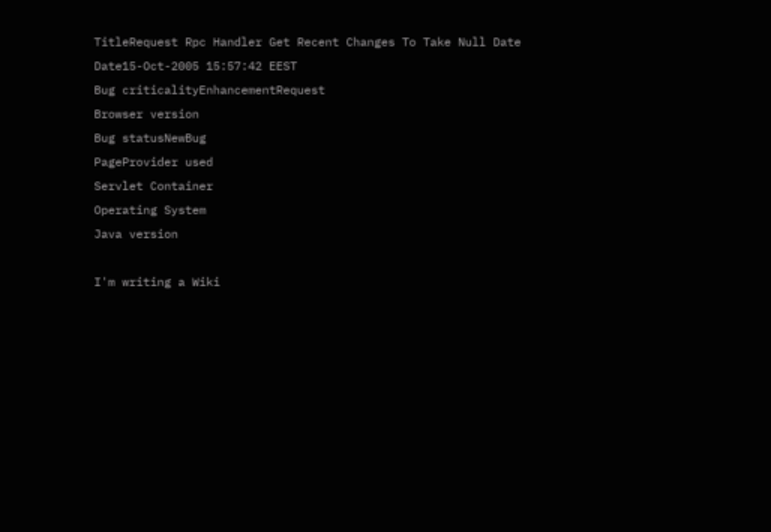TitleRequest Rpc Handler Get Recent Changes To Take Null Date
Date15-Oct-2005 15:57:42 EEST
Bug criticalityEnhancementRequest
Browser version
Bug statusNewBug
PageProvider used
Servlet Container
Operating System
Java version

I'm writing a Wiki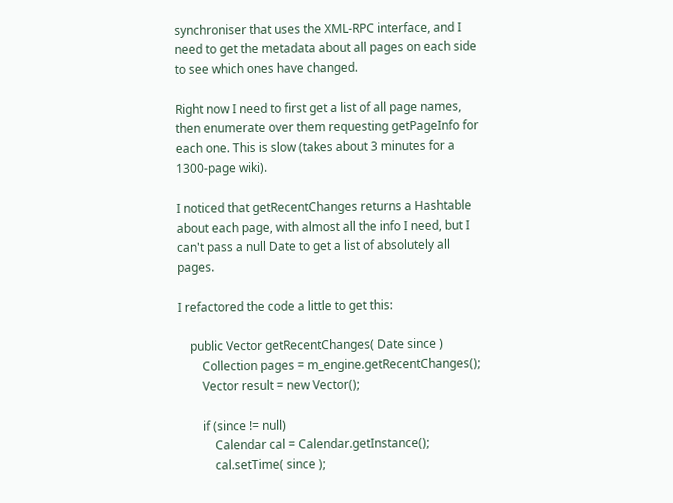synchroniser that uses the XML-RPC interface, and I need to get the metadata about all pages on each side to see which ones have changed.

Right now I need to first get a list of all page names, then enumerate over them requesting getPageInfo for each one. This is slow (takes about 3 minutes for a 1300-page wiki).

I noticed that getRecentChanges returns a Hashtable about each page, with almost all the info I need, but I can't pass a null Date to get a list of absolutely all pages.

I refactored the code a little to get this:

    public Vector getRecentChanges( Date since )
        Collection pages = m_engine.getRecentChanges();
        Vector result = new Vector();

        if (since != null)
            Calendar cal = Calendar.getInstance();
            cal.setTime( since );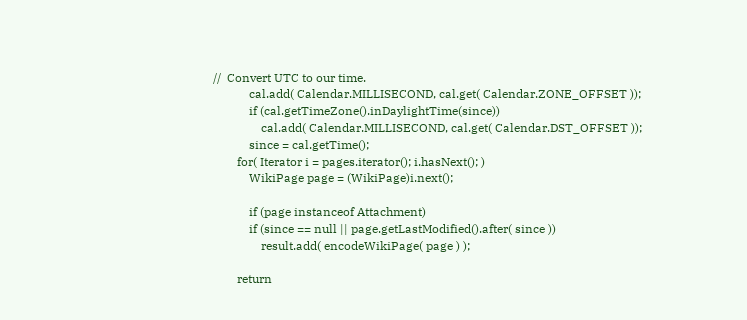//  Convert UTC to our time.
            cal.add( Calendar.MILLISECOND, cal.get( Calendar.ZONE_OFFSET ));
            if (cal.getTimeZone().inDaylightTime(since))
                cal.add( Calendar.MILLISECOND, cal.get( Calendar.DST_OFFSET ));
            since = cal.getTime();
        for( Iterator i = pages.iterator(); i.hasNext(); )
            WikiPage page = (WikiPage)i.next();

            if (page instanceof Attachment)
            if (since == null || page.getLastModified().after( since ))
                result.add( encodeWikiPage( page ) );

        return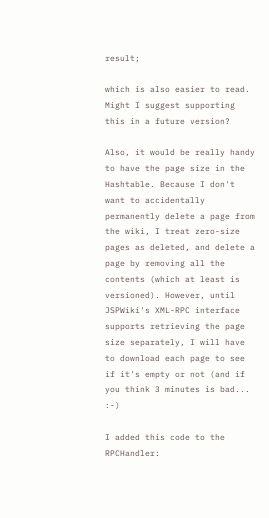result;

which is also easier to read. Might I suggest supporting this in a future version?

Also, it would be really handy to have the page size in the Hashtable. Because I don't want to accidentally permanently delete a page from the wiki, I treat zero-size pages as deleted, and delete a page by removing all the contents (which at least is versioned). However, until JSPWiki's XML-RPC interface supports retrieving the page size separately, I will have to download each page to see if it's empty or not (and if you think 3 minutes is bad... :-)

I added this code to the RPCHandler: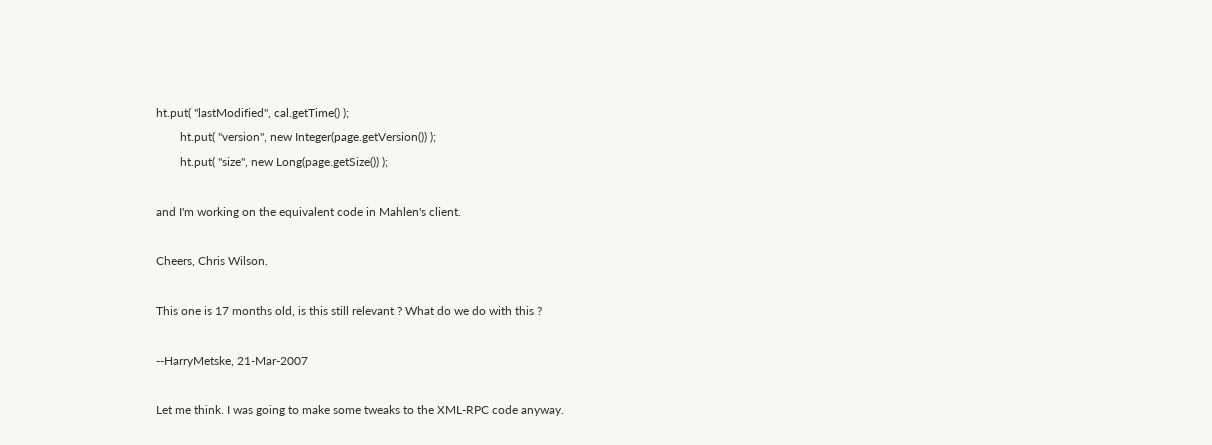ht.put( "lastModified", cal.getTime() );
        ht.put( "version", new Integer(page.getVersion()) );
        ht.put( "size", new Long(page.getSize()) );

and I'm working on the equivalent code in Mahlen's client.

Cheers, Chris Wilson.

This one is 17 months old, is this still relevant ? What do we do with this ?

--HarryMetske, 21-Mar-2007

Let me think. I was going to make some tweaks to the XML-RPC code anyway.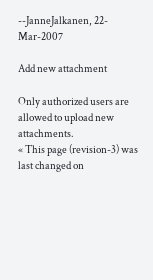--JanneJalkanen, 22-Mar-2007

Add new attachment

Only authorized users are allowed to upload new attachments.
« This page (revision-3) was last changed on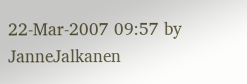22-Mar-2007 09:57 by JanneJalkanen